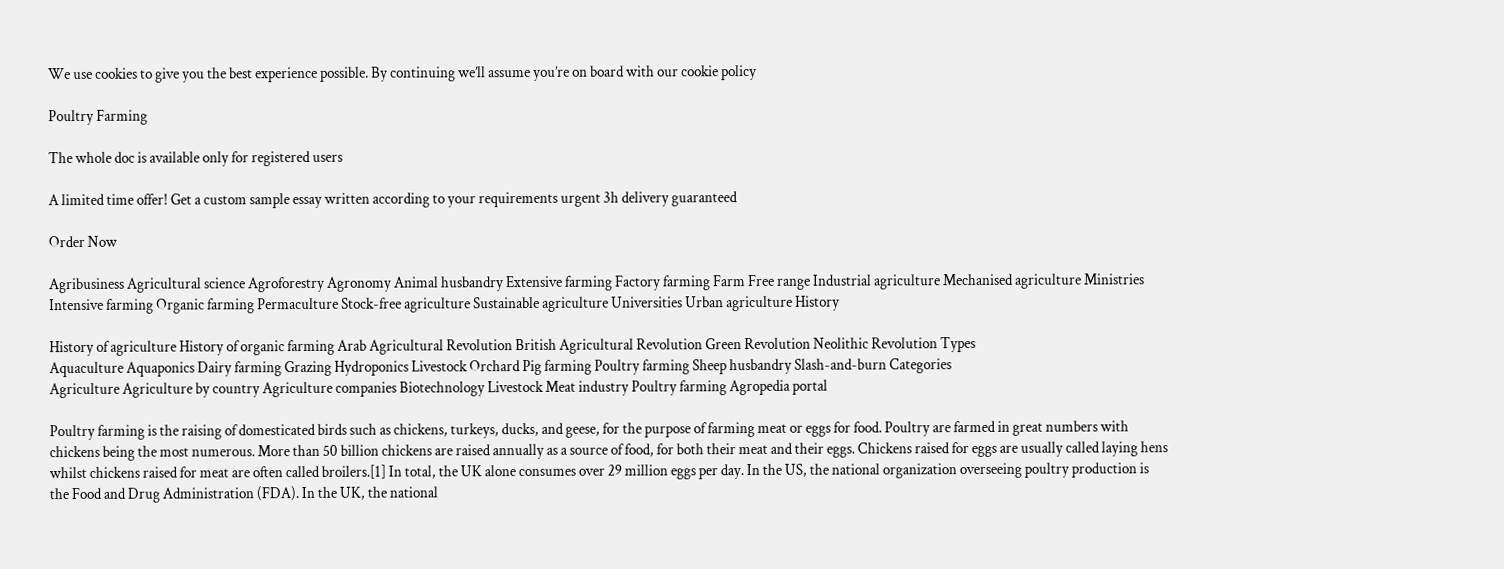We use cookies to give you the best experience possible. By continuing we’ll assume you’re on board with our cookie policy

Poultry Farming

The whole doc is available only for registered users

A limited time offer! Get a custom sample essay written according to your requirements urgent 3h delivery guaranteed

Order Now

Agribusiness Agricultural science Agroforestry Agronomy Animal husbandry Extensive farming Factory farming Farm Free range Industrial agriculture Mechanised agriculture Ministries Intensive farming Organic farming Permaculture Stock-free agriculture Sustainable agriculture Universities Urban agriculture History

History of agriculture History of organic farming Arab Agricultural Revolution British Agricultural Revolution Green Revolution Neolithic Revolution Types
Aquaculture Aquaponics Dairy farming Grazing Hydroponics Livestock Orchard Pig farming Poultry farming Sheep husbandry Slash-and-burn Categories
Agriculture Agriculture by country Agriculture companies Biotechnology Livestock Meat industry Poultry farming Agropedia portal

Poultry farming is the raising of domesticated birds such as chickens, turkeys, ducks, and geese, for the purpose of farming meat or eggs for food. Poultry are farmed in great numbers with chickens being the most numerous. More than 50 billion chickens are raised annually as a source of food, for both their meat and their eggs. Chickens raised for eggs are usually called laying hens whilst chickens raised for meat are often called broilers.[1] In total, the UK alone consumes over 29 million eggs per day. In the US, the national organization overseeing poultry production is the Food and Drug Administration (FDA). In the UK, the national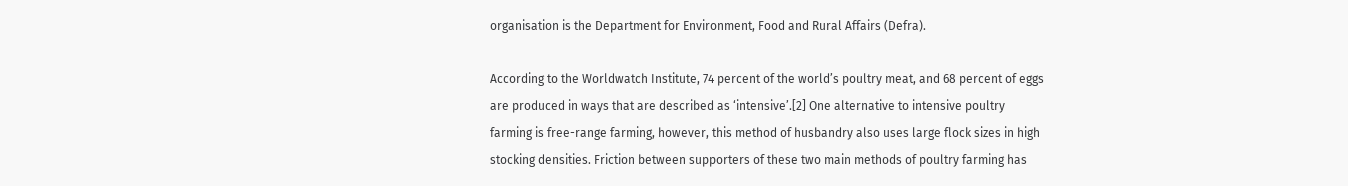organisation is the Department for Environment, Food and Rural Affairs (Defra).

According to the Worldwatch Institute, 74 percent of the world’s poultry meat, and 68 percent of eggs are produced in ways that are described as ‘intensive’.[2] One alternative to intensive poultry farming is free-range farming, however, this method of husbandry also uses large flock sizes in high stocking densities. Friction between supporters of these two main methods of poultry farming has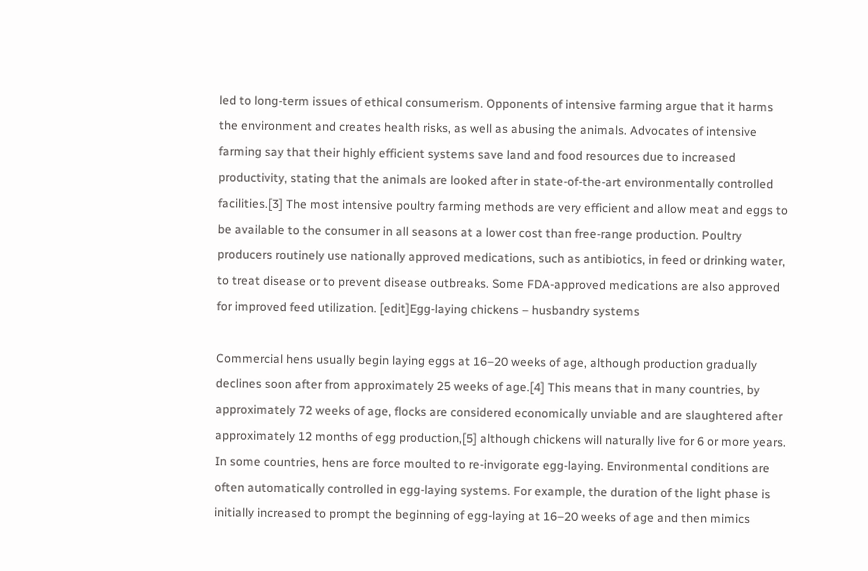led to long-term issues of ethical consumerism. Opponents of intensive farming argue that it harms the environment and creates health risks, as well as abusing the animals. Advocates of intensive farming say that their highly efficient systems save land and food resources due to increased productivity, stating that the animals are looked after in state-of-the-art environmentally controlled facilities.[3] The most intensive poultry farming methods are very efficient and allow meat and eggs to be available to the consumer in all seasons at a lower cost than free-range production. Poultry producers routinely use nationally approved medications, such as antibiotics, in feed or drinking water, to treat disease or to prevent disease outbreaks. Some FDA-approved medications are also approved for improved feed utilization. [edit]Egg-laying chickens – husbandry systems

Commercial hens usually begin laying eggs at 16–20 weeks of age, although production gradually declines soon after from approximately 25 weeks of age.[4] This means that in many countries, by approximately 72 weeks of age, flocks are considered economically unviable and are slaughtered after approximately 12 months of egg production,[5] although chickens will naturally live for 6 or more years. In some countries, hens are force moulted to re-invigorate egg-laying. Environmental conditions are often automatically controlled in egg-laying systems. For example, the duration of the light phase is initially increased to prompt the beginning of egg-laying at 16–20 weeks of age and then mimics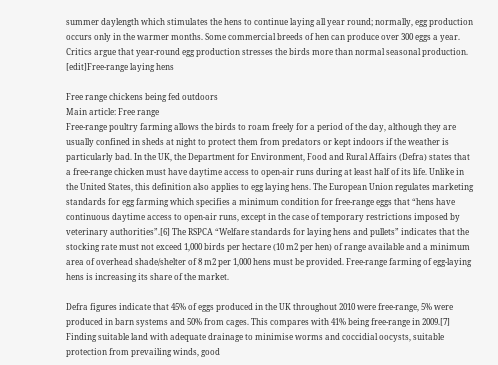summer daylength which stimulates the hens to continue laying all year round; normally, egg production occurs only in the warmer months. Some commercial breeds of hen can produce over 300 eggs a year. Critics argue that year-round egg production stresses the birds more than normal seasonal production. [edit]Free-range laying hens

Free range chickens being fed outdoors
Main article: Free range
Free-range poultry farming allows the birds to roam freely for a period of the day, although they are usually confined in sheds at night to protect them from predators or kept indoors if the weather is particularly bad. In the UK, the Department for Environment, Food and Rural Affairs (Defra) states that a free-range chicken must have daytime access to open-air runs during at least half of its life. Unlike in the United States, this definition also applies to egg laying hens. The European Union regulates marketing standards for egg farming which specifies a minimum condition for free-range eggs that “hens have continuous daytime access to open-air runs, except in the case of temporary restrictions imposed by veterinary authorities”.[6] The RSPCA “Welfare standards for laying hens and pullets” indicates that the stocking rate must not exceed 1,000 birds per hectare (10 m2 per hen) of range available and a minimum area of overhead shade/shelter of 8 m2 per 1,000 hens must be provided. Free-range farming of egg-laying hens is increasing its share of the market.

Defra figures indicate that 45% of eggs produced in the UK throughout 2010 were free-range, 5% were produced in barn systems and 50% from cages. This compares with 41% being free-range in 2009.[7] Finding suitable land with adequate drainage to minimise worms and coccidial oocysts, suitable protection from prevailing winds, good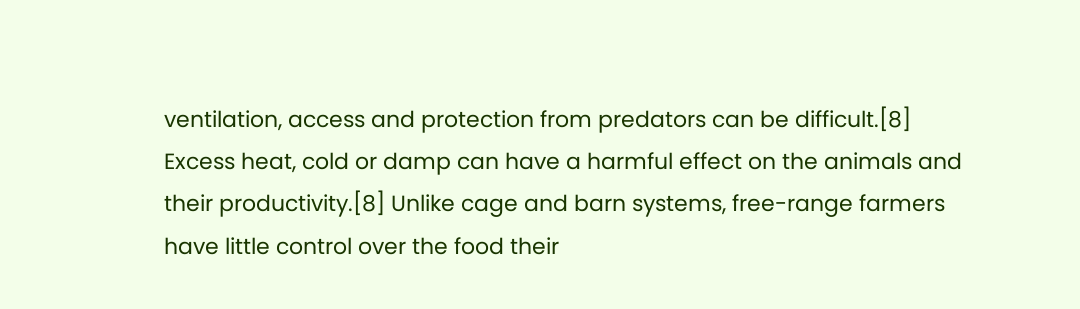ventilation, access and protection from predators can be difficult.[8] Excess heat, cold or damp can have a harmful effect on the animals and their productivity.[8] Unlike cage and barn systems, free-range farmers have little control over the food their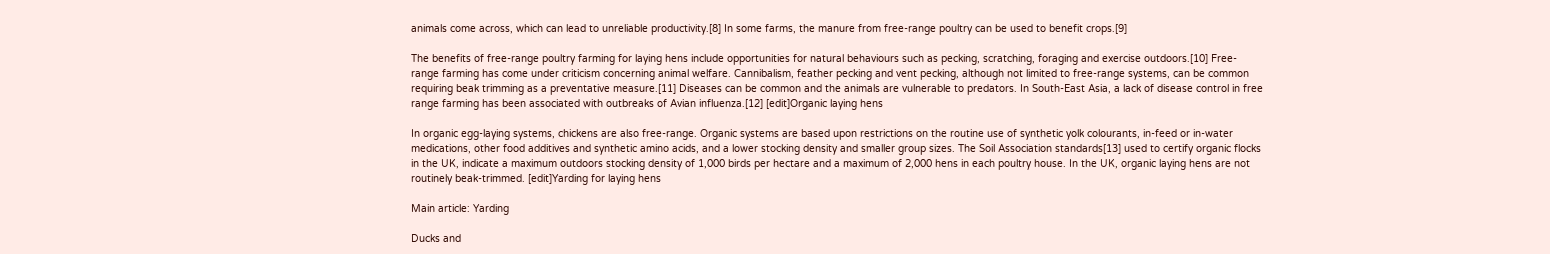animals come across, which can lead to unreliable productivity.[8] In some farms, the manure from free-range poultry can be used to benefit crops.[9]

The benefits of free-range poultry farming for laying hens include opportunities for natural behaviours such as pecking, scratching, foraging and exercise outdoors.[10] Free-range farming has come under criticism concerning animal welfare. Cannibalism, feather pecking and vent pecking, although not limited to free-range systems, can be common requiring beak trimming as a preventative measure.[11] Diseases can be common and the animals are vulnerable to predators. In South-East Asia, a lack of disease control in free range farming has been associated with outbreaks of Avian influenza.[12] [edit]Organic laying hens

In organic egg-laying systems, chickens are also free-range. Organic systems are based upon restrictions on the routine use of synthetic yolk colourants, in-feed or in-water medications, other food additives and synthetic amino acids, and a lower stocking density and smaller group sizes. The Soil Association standards[13] used to certify organic flocks in the UK, indicate a maximum outdoors stocking density of 1,000 birds per hectare and a maximum of 2,000 hens in each poultry house. In the UK, organic laying hens are not routinely beak-trimmed. [edit]Yarding for laying hens

Main article: Yarding

Ducks and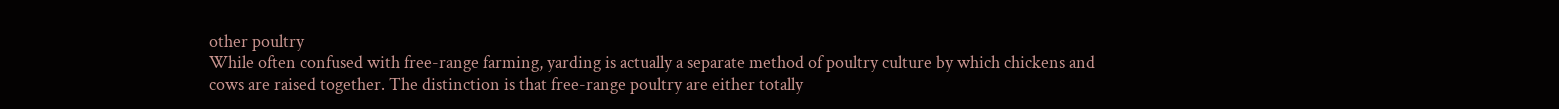other poultry
While often confused with free-range farming, yarding is actually a separate method of poultry culture by which chickens and cows are raised together. The distinction is that free-range poultry are either totally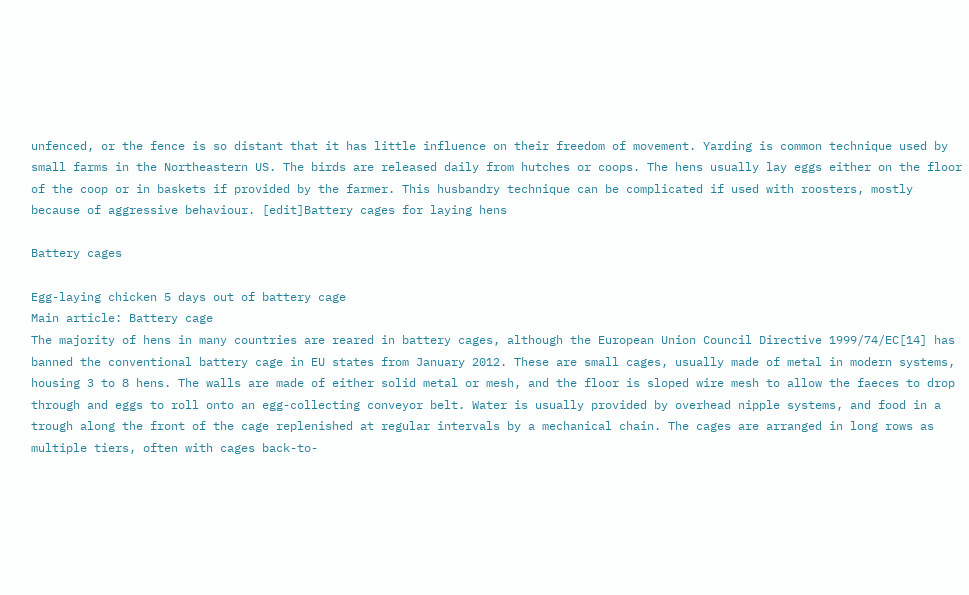unfenced, or the fence is so distant that it has little influence on their freedom of movement. Yarding is common technique used by small farms in the Northeastern US. The birds are released daily from hutches or coops. The hens usually lay eggs either on the floor of the coop or in baskets if provided by the farmer. This husbandry technique can be complicated if used with roosters, mostly because of aggressive behaviour. [edit]Battery cages for laying hens

Battery cages

Egg-laying chicken 5 days out of battery cage
Main article: Battery cage
The majority of hens in many countries are reared in battery cages, although the European Union Council Directive 1999/74/EC[14] has banned the conventional battery cage in EU states from January 2012. These are small cages, usually made of metal in modern systems, housing 3 to 8 hens. The walls are made of either solid metal or mesh, and the floor is sloped wire mesh to allow the faeces to drop through and eggs to roll onto an egg-collecting conveyor belt. Water is usually provided by overhead nipple systems, and food in a trough along the front of the cage replenished at regular intervals by a mechanical chain. The cages are arranged in long rows as multiple tiers, often with cages back-to-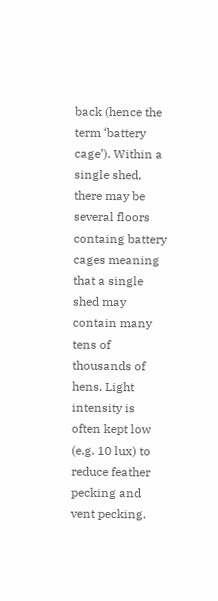back (hence the term ‘battery cage’). Within a single shed, there may be several floors containg battery cages meaning that a single shed may contain many tens of thousands of hens. Light intensity is often kept low (e.g. 10 lux) to reduce feather pecking and vent pecking.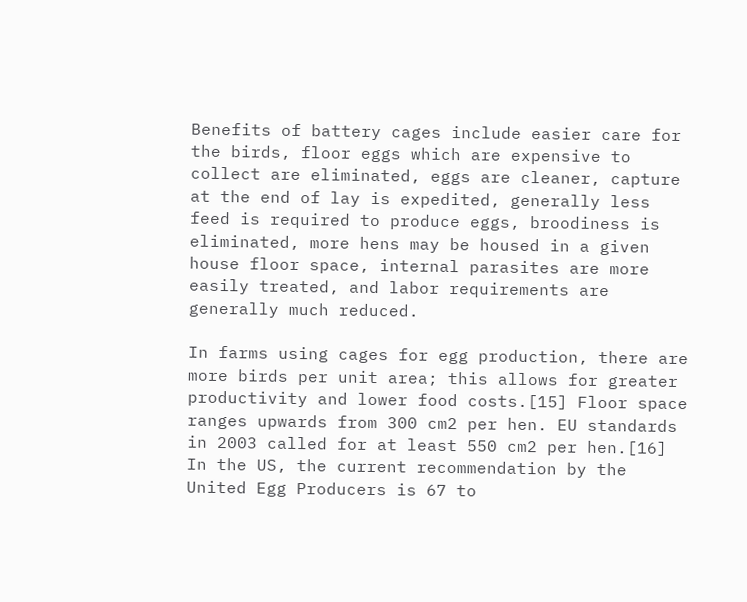Benefits of battery cages include easier care for the birds, floor eggs which are expensive to collect are eliminated, eggs are cleaner, capture at the end of lay is expedited, generally less feed is required to produce eggs, broodiness is eliminated, more hens may be housed in a given house floor space, internal parasites are more easily treated, and labor requirements are generally much reduced.

In farms using cages for egg production, there are more birds per unit area; this allows for greater productivity and lower food costs.[15] Floor space ranges upwards from 300 cm2 per hen. EU standards in 2003 called for at least 550 cm2 per hen.[16] In the US, the current recommendation by the United Egg Producers is 67 to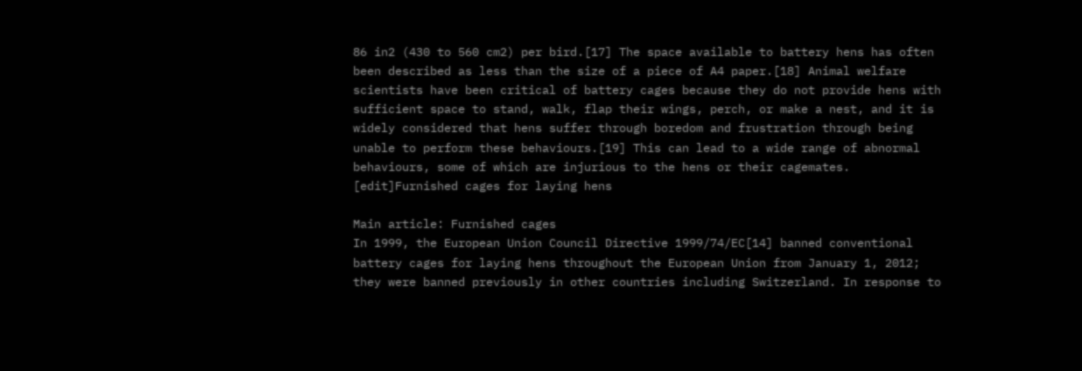86 in2 (430 to 560 cm2) per bird.[17] The space available to battery hens has often been described as less than the size of a piece of A4 paper.[18] Animal welfare scientists have been critical of battery cages because they do not provide hens with sufficient space to stand, walk, flap their wings, perch, or make a nest, and it is widely considered that hens suffer through boredom and frustration through being unable to perform these behaviours.[19] This can lead to a wide range of abnormal behaviours, some of which are injurious to the hens or their cagemates. [edit]Furnished cages for laying hens

Main article: Furnished cages
In 1999, the European Union Council Directive 1999/74/EC[14] banned conventional battery cages for laying hens throughout the European Union from January 1, 2012; they were banned previously in other countries including Switzerland. In response to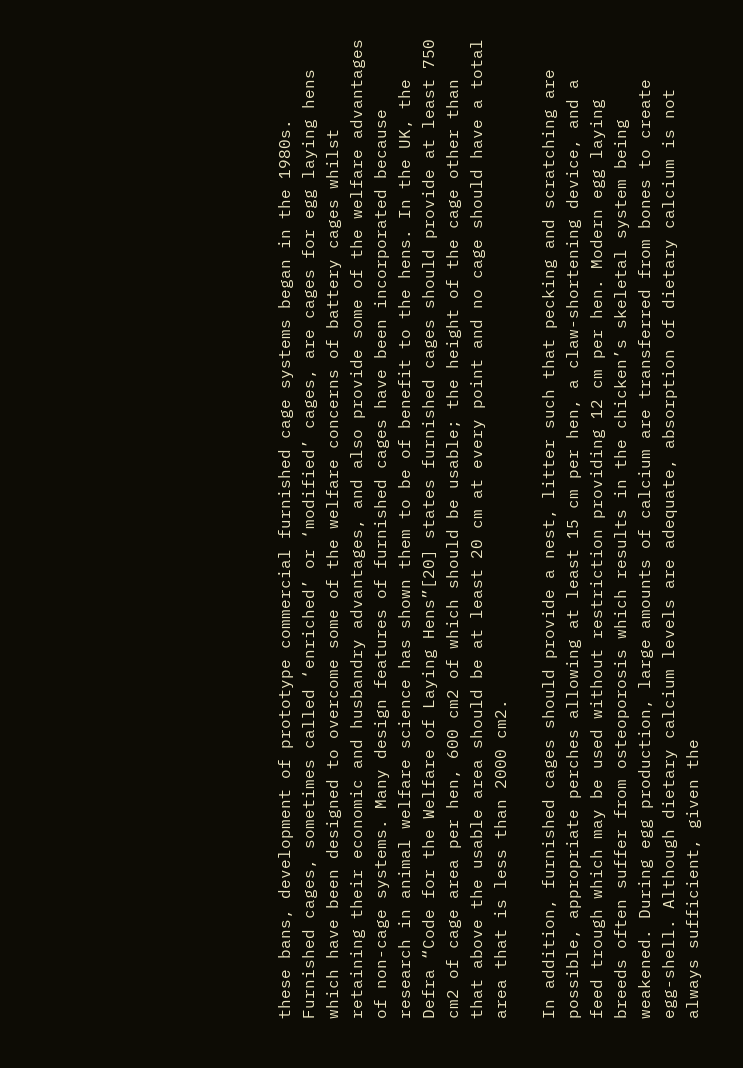these bans, development of prototype commercial furnished cage systems began in the 1980s. Furnished cages, sometimes called ‘enriched’ or ‘modified’ cages, are cages for egg laying hens which have been designed to overcome some of the welfare concerns of battery cages whilst retaining their economic and husbandry advantages, and also provide some of the welfare advantages of non-cage systems. Many design features of furnished cages have been incorporated because research in animal welfare science has shown them to be of benefit to the hens. In the UK, the Defra “Code for the Welfare of Laying Hens”[20] states furnished cages should provide at least 750 cm2 of cage area per hen, 600 cm2 of which should be usable; the height of the cage other than that above the usable area should be at least 20 cm at every point and no cage should have a total area that is less than 2000 cm2.

In addition, furnished cages should provide a nest, litter such that pecking and scratching are possible, appropriate perches allowing at least 15 cm per hen, a claw-shortening device, and a feed trough which may be used without restriction providing 12 cm per hen. Modern egg laying breeds often suffer from osteoporosis which results in the chicken’s skeletal system being weakened. During egg production, large amounts of calcium are transferred from bones to create egg-shell. Although dietary calcium levels are adequate, absorption of dietary calcium is not always sufficient, given the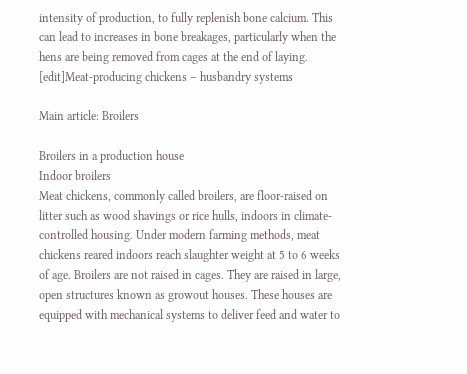intensity of production, to fully replenish bone calcium. This can lead to increases in bone breakages, particularly when the hens are being removed from cages at the end of laying. [edit]Meat-producing chickens – husbandry systems

Main article: Broilers

Broilers in a production house
Indoor broilers
Meat chickens, commonly called broilers, are floor-raised on litter such as wood shavings or rice hulls, indoors in climate-controlled housing. Under modern farming methods, meat chickens reared indoors reach slaughter weight at 5 to 6 weeks of age. Broilers are not raised in cages. They are raised in large, open structures known as growout houses. These houses are equipped with mechanical systems to deliver feed and water to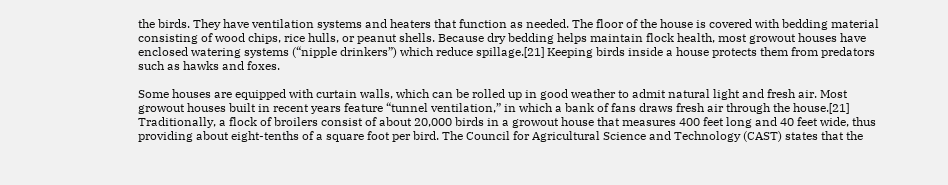the birds. They have ventilation systems and heaters that function as needed. The floor of the house is covered with bedding material consisting of wood chips, rice hulls, or peanut shells. Because dry bedding helps maintain flock health, most growout houses have enclosed watering systems (“nipple drinkers”) which reduce spillage.[21] Keeping birds inside a house protects them from predators such as hawks and foxes.

Some houses are equipped with curtain walls, which can be rolled up in good weather to admit natural light and fresh air. Most growout houses built in recent years feature “tunnel ventilation,” in which a bank of fans draws fresh air through the house.[21] Traditionally, a flock of broilers consist of about 20,000 birds in a growout house that measures 400 feet long and 40 feet wide, thus providing about eight-tenths of a square foot per bird. The Council for Agricultural Science and Technology (CAST) states that the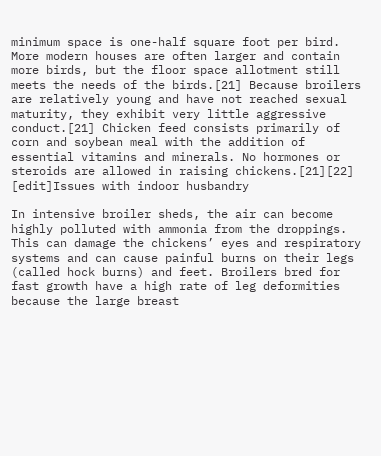minimum space is one-half square foot per bird. More modern houses are often larger and contain more birds, but the floor space allotment still meets the needs of the birds.[21] Because broilers are relatively young and have not reached sexual maturity, they exhibit very little aggressive conduct.[21] Chicken feed consists primarily of corn and soybean meal with the addition of essential vitamins and minerals. No hormones or steroids are allowed in raising chickens.[21][22] [edit]Issues with indoor husbandry

In intensive broiler sheds, the air can become highly polluted with ammonia from the droppings. This can damage the chickens’ eyes and respiratory systems and can cause painful burns on their legs (called hock burns) and feet. Broilers bred for fast growth have a high rate of leg deformities because the large breast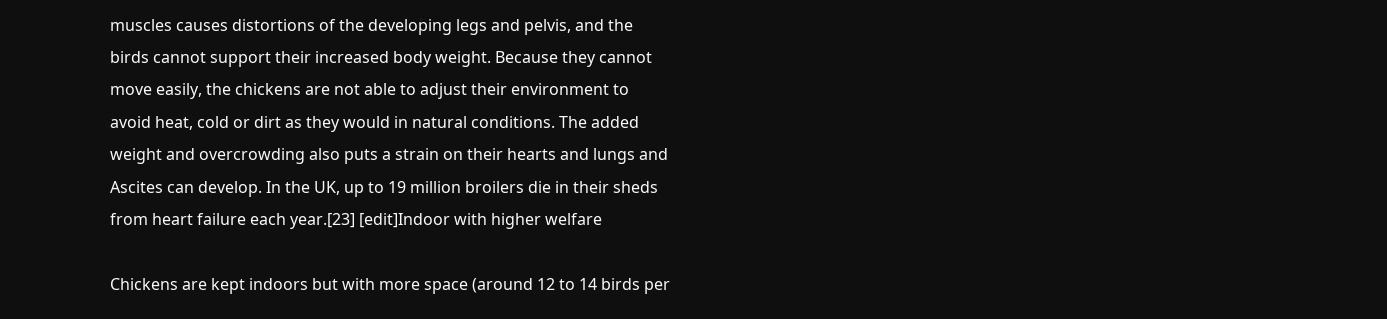muscles causes distortions of the developing legs and pelvis, and the birds cannot support their increased body weight. Because they cannot move easily, the chickens are not able to adjust their environment to avoid heat, cold or dirt as they would in natural conditions. The added weight and overcrowding also puts a strain on their hearts and lungs and Ascites can develop. In the UK, up to 19 million broilers die in their sheds from heart failure each year.[23] [edit]Indoor with higher welfare

Chickens are kept indoors but with more space (around 12 to 14 birds per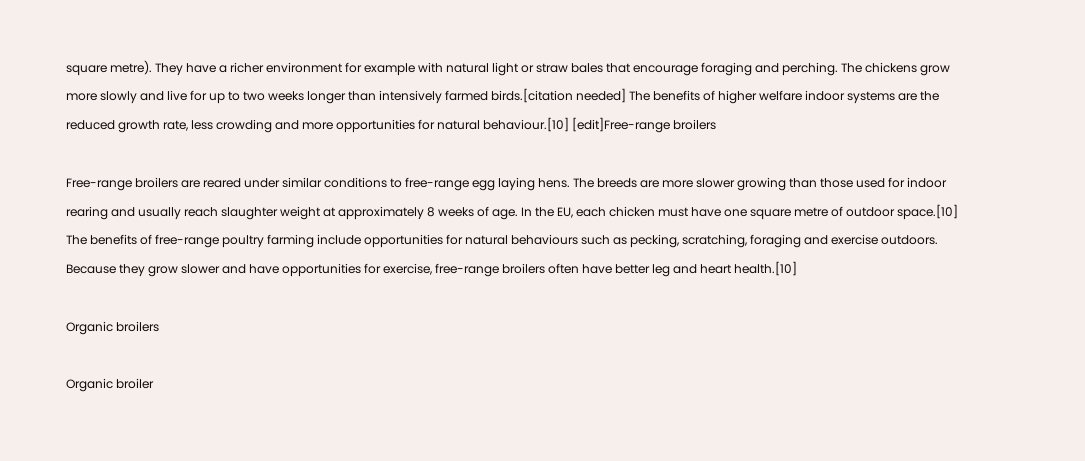square metre). They have a richer environment for example with natural light or straw bales that encourage foraging and perching. The chickens grow more slowly and live for up to two weeks longer than intensively farmed birds.[citation needed] The benefits of higher welfare indoor systems are the reduced growth rate, less crowding and more opportunities for natural behaviour.[10] [edit]Free-range broilers

Free-range broilers are reared under similar conditions to free-range egg laying hens. The breeds are more slower growing than those used for indoor rearing and usually reach slaughter weight at approximately 8 weeks of age. In the EU, each chicken must have one square metre of outdoor space.[10] The benefits of free-range poultry farming include opportunities for natural behaviours such as pecking, scratching, foraging and exercise outdoors. Because they grow slower and have opportunities for exercise, free-range broilers often have better leg and heart health.[10]

Organic broilers

Organic broiler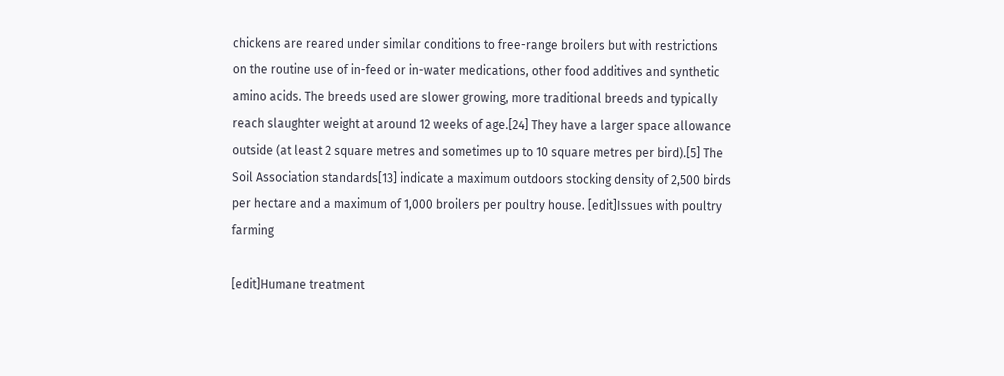chickens are reared under similar conditions to free-range broilers but with restrictions on the routine use of in-feed or in-water medications, other food additives and synthetic amino acids. The breeds used are slower growing, more traditional breeds and typically reach slaughter weight at around 12 weeks of age.[24] They have a larger space allowance outside (at least 2 square metres and sometimes up to 10 square metres per bird).[5] The Soil Association standards[13] indicate a maximum outdoors stocking density of 2,500 birds per hectare and a maximum of 1,000 broilers per poultry house. [edit]Issues with poultry farming

[edit]Humane treatment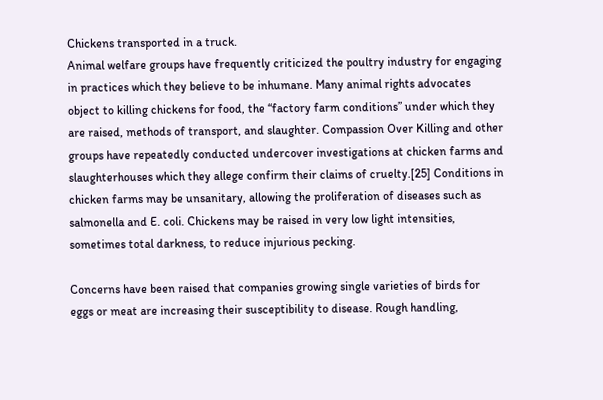Chickens transported in a truck.
Animal welfare groups have frequently criticized the poultry industry for engaging in practices which they believe to be inhumane. Many animal rights advocates object to killing chickens for food, the “factory farm conditions” under which they are raised, methods of transport, and slaughter. Compassion Over Killing and other groups have repeatedly conducted undercover investigations at chicken farms and slaughterhouses which they allege confirm their claims of cruelty.[25] Conditions in chicken farms may be unsanitary, allowing the proliferation of diseases such as salmonella and E. coli. Chickens may be raised in very low light intensities, sometimes total darkness, to reduce injurious pecking.

Concerns have been raised that companies growing single varieties of birds for eggs or meat are increasing their susceptibility to disease. Rough handling,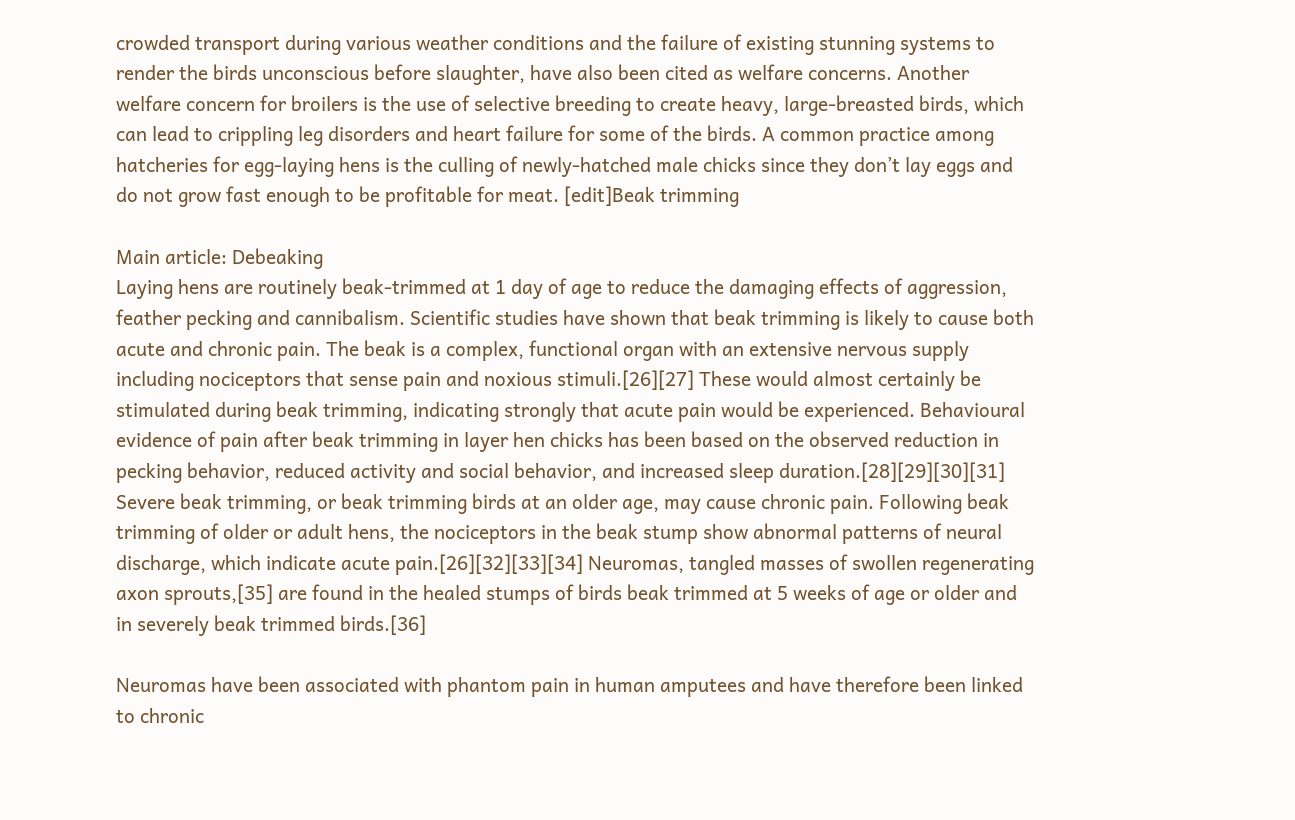crowded transport during various weather conditions and the failure of existing stunning systems to render the birds unconscious before slaughter, have also been cited as welfare concerns. Another welfare concern for broilers is the use of selective breeding to create heavy, large-breasted birds, which can lead to crippling leg disorders and heart failure for some of the birds. A common practice among hatcheries for egg-laying hens is the culling of newly-hatched male chicks since they don’t lay eggs and do not grow fast enough to be profitable for meat. [edit]Beak trimming

Main article: Debeaking
Laying hens are routinely beak-trimmed at 1 day of age to reduce the damaging effects of aggression, feather pecking and cannibalism. Scientific studies have shown that beak trimming is likely to cause both acute and chronic pain. The beak is a complex, functional organ with an extensive nervous supply including nociceptors that sense pain and noxious stimuli.[26][27] These would almost certainly be stimulated during beak trimming, indicating strongly that acute pain would be experienced. Behavioural evidence of pain after beak trimming in layer hen chicks has been based on the observed reduction in pecking behavior, reduced activity and social behavior, and increased sleep duration.[28][29][30][31] Severe beak trimming, or beak trimming birds at an older age, may cause chronic pain. Following beak trimming of older or adult hens, the nociceptors in the beak stump show abnormal patterns of neural discharge, which indicate acute pain.[26][32][33][34] Neuromas, tangled masses of swollen regenerating axon sprouts,[35] are found in the healed stumps of birds beak trimmed at 5 weeks of age or older and in severely beak trimmed birds.[36]

Neuromas have been associated with phantom pain in human amputees and have therefore been linked to chronic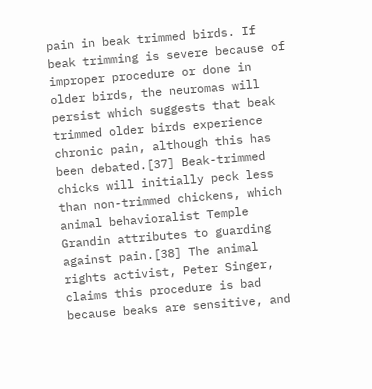pain in beak trimmed birds. If beak trimming is severe because of improper procedure or done in older birds, the neuromas will persist which suggests that beak trimmed older birds experience chronic pain, although this has been debated.[37] Beak-trimmed chicks will initially peck less than non-trimmed chickens, which animal behavioralist Temple Grandin attributes to guarding against pain.[38] The animal rights activist, Peter Singer, claims this procedure is bad because beaks are sensitive, and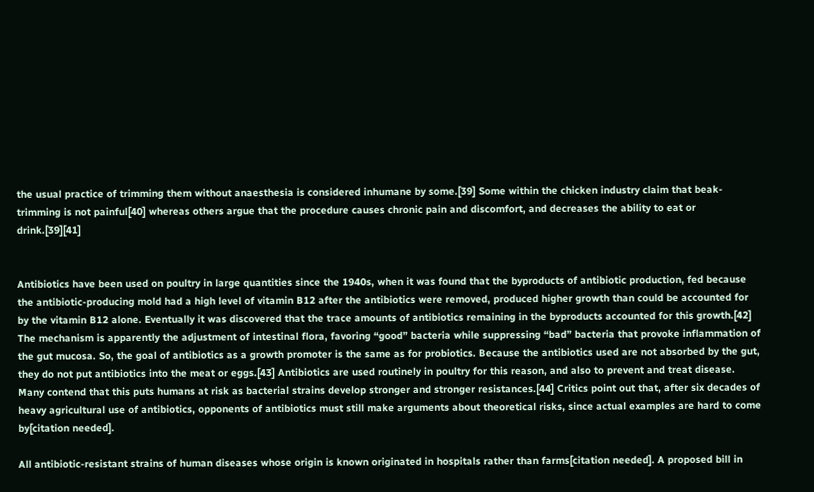the usual practice of trimming them without anaesthesia is considered inhumane by some.[39] Some within the chicken industry claim that beak-trimming is not painful[40] whereas others argue that the procedure causes chronic pain and discomfort, and decreases the ability to eat or drink.[39][41]


Antibiotics have been used on poultry in large quantities since the 1940s, when it was found that the byproducts of antibiotic production, fed because the antibiotic-producing mold had a high level of vitamin B12 after the antibiotics were removed, produced higher growth than could be accounted for by the vitamin B12 alone. Eventually it was discovered that the trace amounts of antibiotics remaining in the byproducts accounted for this growth.[42] The mechanism is apparently the adjustment of intestinal flora, favoring “good” bacteria while suppressing “bad” bacteria that provoke inflammation of the gut mucosa. So, the goal of antibiotics as a growth promoter is the same as for probiotics. Because the antibiotics used are not absorbed by the gut, they do not put antibiotics into the meat or eggs.[43] Antibiotics are used routinely in poultry for this reason, and also to prevent and treat disease. Many contend that this puts humans at risk as bacterial strains develop stronger and stronger resistances.[44] Critics point out that, after six decades of heavy agricultural use of antibiotics, opponents of antibiotics must still make arguments about theoretical risks, since actual examples are hard to come by[citation needed].

All antibiotic-resistant strains of human diseases whose origin is known originated in hospitals rather than farms[citation needed]. A proposed bill in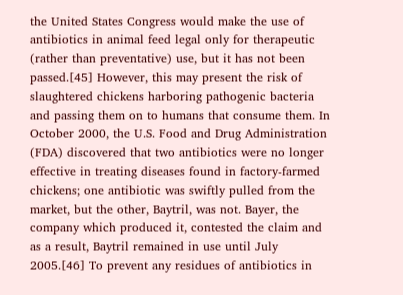the United States Congress would make the use of antibiotics in animal feed legal only for therapeutic (rather than preventative) use, but it has not been passed.[45] However, this may present the risk of slaughtered chickens harboring pathogenic bacteria and passing them on to humans that consume them. In October 2000, the U.S. Food and Drug Administration (FDA) discovered that two antibiotics were no longer effective in treating diseases found in factory-farmed chickens; one antibiotic was swiftly pulled from the market, but the other, Baytril, was not. Bayer, the company which produced it, contested the claim and as a result, Baytril remained in use until July 2005.[46] To prevent any residues of antibiotics in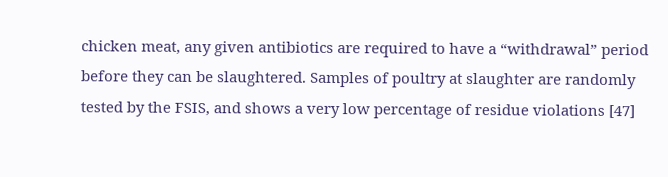chicken meat, any given antibiotics are required to have a “withdrawal” period before they can be slaughtered. Samples of poultry at slaughter are randomly tested by the FSIS, and shows a very low percentage of residue violations [47]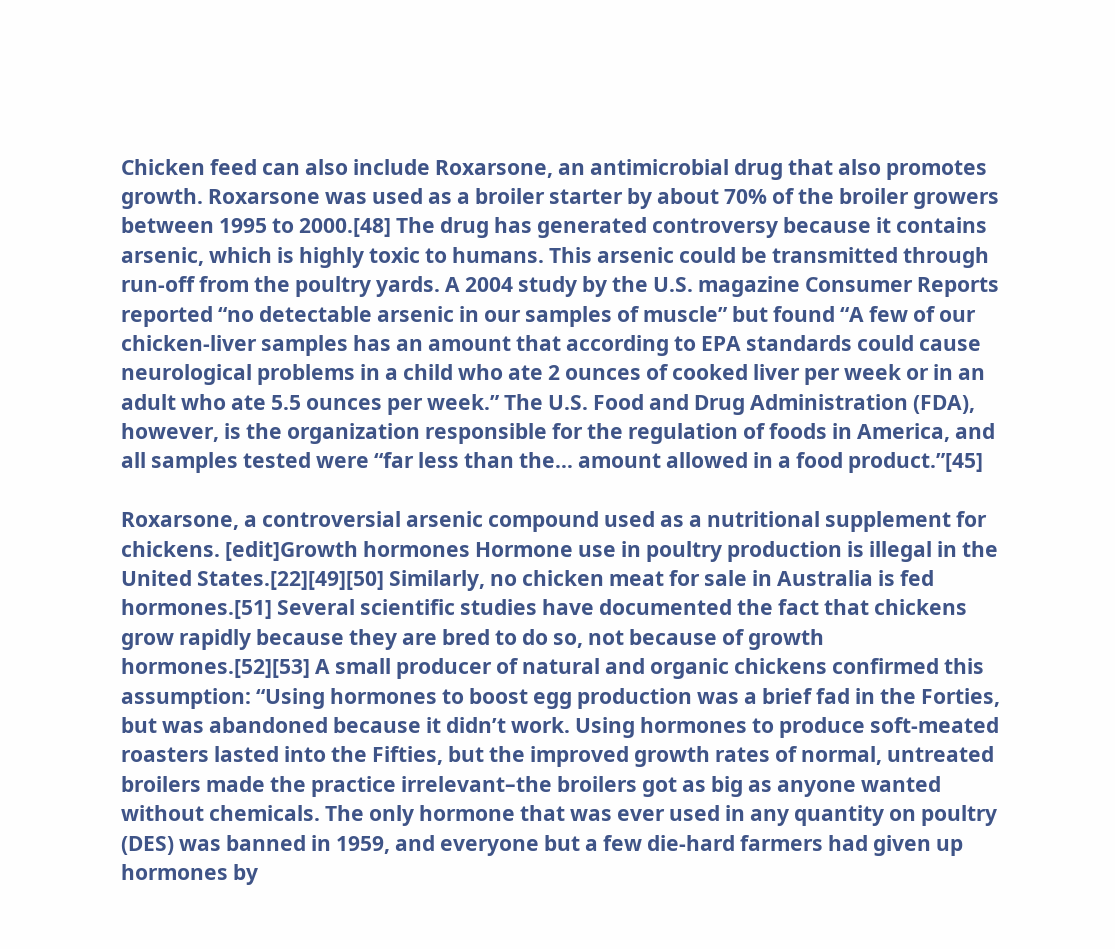Chicken feed can also include Roxarsone, an antimicrobial drug that also promotes growth. Roxarsone was used as a broiler starter by about 70% of the broiler growers between 1995 to 2000.[48] The drug has generated controversy because it contains arsenic, which is highly toxic to humans. This arsenic could be transmitted through run-off from the poultry yards. A 2004 study by the U.S. magazine Consumer Reports reported “no detectable arsenic in our samples of muscle” but found “A few of our chicken-liver samples has an amount that according to EPA standards could cause neurological problems in a child who ate 2 ounces of cooked liver per week or in an adult who ate 5.5 ounces per week.” The U.S. Food and Drug Administration (FDA), however, is the organization responsible for the regulation of foods in America, and all samples tested were “far less than the… amount allowed in a food product.”[45]

Roxarsone, a controversial arsenic compound used as a nutritional supplement for chickens. [edit]Growth hormones Hormone use in poultry production is illegal in the United States.[22][49][50] Similarly, no chicken meat for sale in Australia is fed hormones.[51] Several scientific studies have documented the fact that chickens grow rapidly because they are bred to do so, not because of growth hormones.[52][53] A small producer of natural and organic chickens confirmed this assumption: “Using hormones to boost egg production was a brief fad in the Forties, but was abandoned because it didn’t work. Using hormones to produce soft-meated roasters lasted into the Fifties, but the improved growth rates of normal, untreated broilers made the practice irrelevant–the broilers got as big as anyone wanted without chemicals. The only hormone that was ever used in any quantity on poultry (DES) was banned in 1959, and everyone but a few die-hard farmers had given up hormones by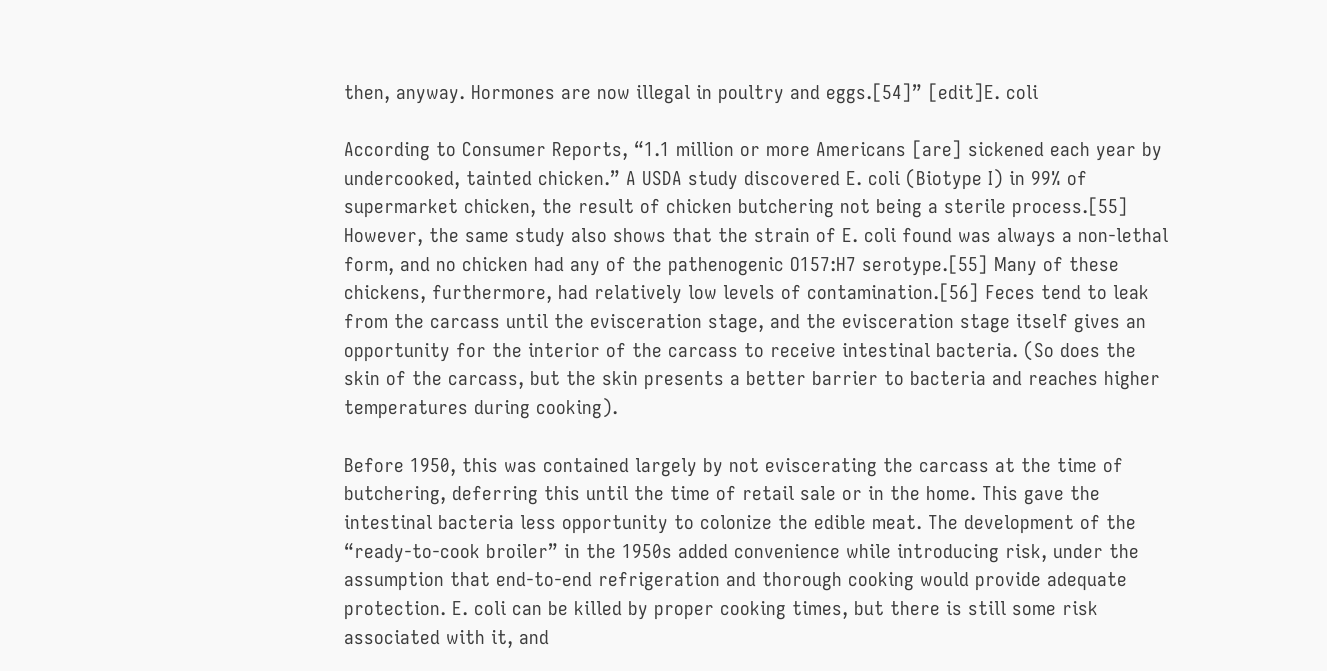then, anyway. Hormones are now illegal in poultry and eggs.[54]” [edit]E. coli

According to Consumer Reports, “1.1 million or more Americans [are] sickened each year by undercooked, tainted chicken.” A USDA study discovered E. coli (Biotype I) in 99% of supermarket chicken, the result of chicken butchering not being a sterile process.[55] However, the same study also shows that the strain of E. coli found was always a non-lethal form, and no chicken had any of the pathenogenic O157:H7 serotype.[55] Many of these chickens, furthermore, had relatively low levels of contamination.[56] Feces tend to leak from the carcass until the evisceration stage, and the evisceration stage itself gives an opportunity for the interior of the carcass to receive intestinal bacteria. (So does the skin of the carcass, but the skin presents a better barrier to bacteria and reaches higher temperatures during cooking).

Before 1950, this was contained largely by not eviscerating the carcass at the time of butchering, deferring this until the time of retail sale or in the home. This gave the intestinal bacteria less opportunity to colonize the edible meat. The development of the “ready-to-cook broiler” in the 1950s added convenience while introducing risk, under the assumption that end-to-end refrigeration and thorough cooking would provide adequate protection. E. coli can be killed by proper cooking times, but there is still some risk associated with it, and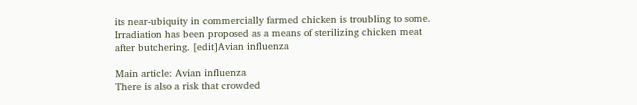its near-ubiquity in commercially farmed chicken is troubling to some. Irradiation has been proposed as a means of sterilizing chicken meat after butchering. [edit]Avian influenza

Main article: Avian influenza
There is also a risk that crowded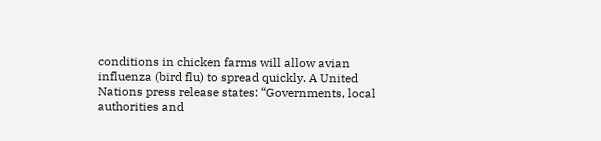conditions in chicken farms will allow avian influenza (bird flu) to spread quickly. A United Nations press release states: “Governments, local authorities and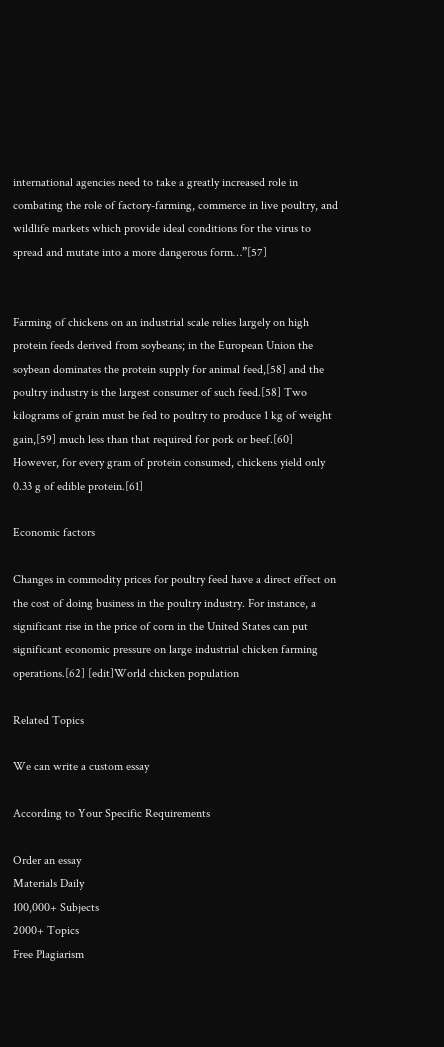international agencies need to take a greatly increased role in combating the role of factory-farming, commerce in live poultry, and wildlife markets which provide ideal conditions for the virus to spread and mutate into a more dangerous form…”[57]


Farming of chickens on an industrial scale relies largely on high protein feeds derived from soybeans; in the European Union the soybean dominates the protein supply for animal feed,[58] and the poultry industry is the largest consumer of such feed.[58] Two kilograms of grain must be fed to poultry to produce 1 kg of weight gain,[59] much less than that required for pork or beef.[60] However, for every gram of protein consumed, chickens yield only 0.33 g of edible protein.[61]

Economic factors

Changes in commodity prices for poultry feed have a direct effect on the cost of doing business in the poultry industry. For instance, a significant rise in the price of corn in the United States can put significant economic pressure on large industrial chicken farming operations.[62] [edit]World chicken population

Related Topics

We can write a custom essay

According to Your Specific Requirements

Order an essay
Materials Daily
100,000+ Subjects
2000+ Topics
Free Plagiarism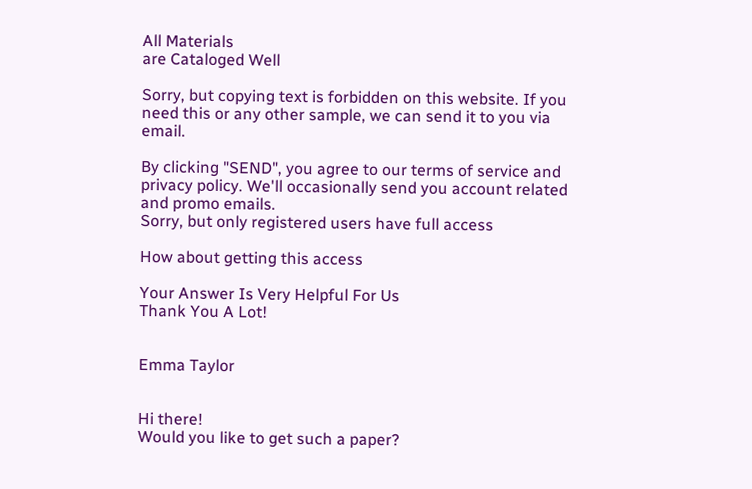All Materials
are Cataloged Well

Sorry, but copying text is forbidden on this website. If you need this or any other sample, we can send it to you via email.

By clicking "SEND", you agree to our terms of service and privacy policy. We'll occasionally send you account related and promo emails.
Sorry, but only registered users have full access

How about getting this access

Your Answer Is Very Helpful For Us
Thank You A Lot!


Emma Taylor


Hi there!
Would you like to get such a paper?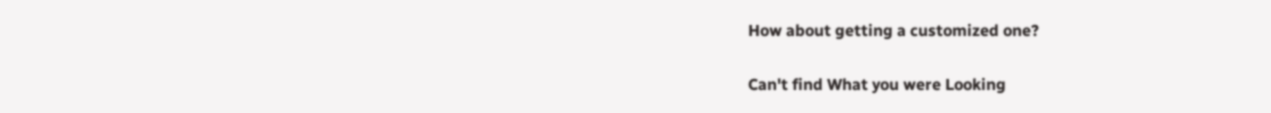How about getting a customized one?

Can't find What you were Looking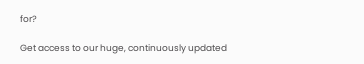for?

Get access to our huge, continuously updated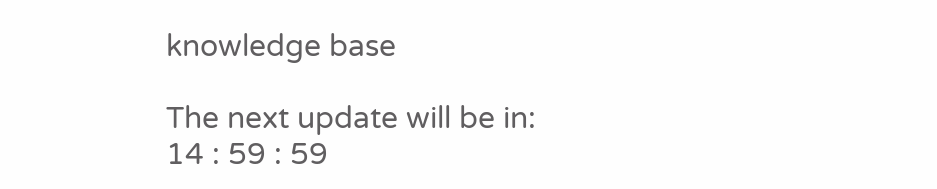knowledge base

The next update will be in:
14 : 59 : 59